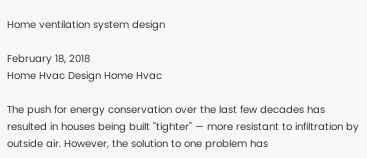Home ventilation system design

February 18, 2018
Home Hvac Design Home Hvac

The push for energy conservation over the last few decades has resulted in houses being built "tighter" — more resistant to infiltration by outside air. However, the solution to one problem has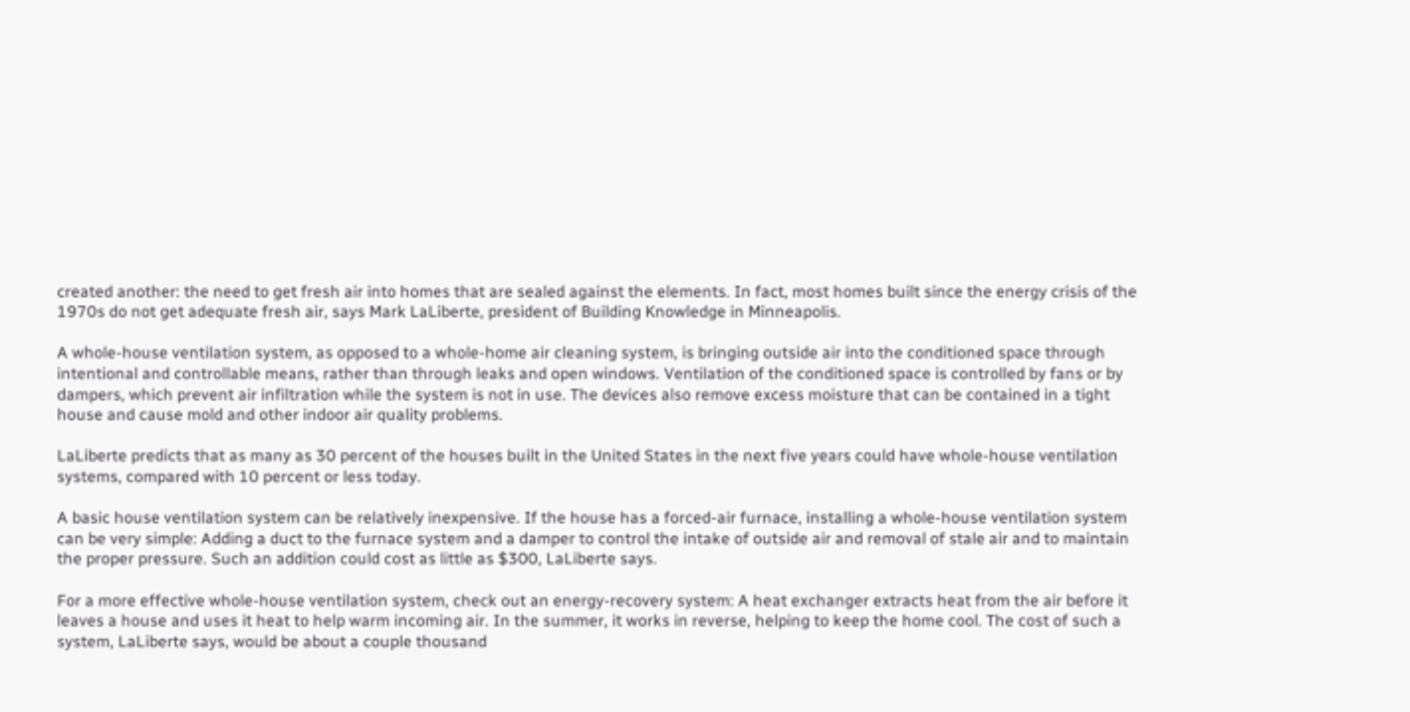created another: the need to get fresh air into homes that are sealed against the elements. In fact, most homes built since the energy crisis of the 1970s do not get adequate fresh air, says Mark LaLiberte, president of Building Knowledge in Minneapolis.

A whole-house ventilation system, as opposed to a whole-home air cleaning system, is bringing outside air into the conditioned space through intentional and controllable means, rather than through leaks and open windows. Ventilation of the conditioned space is controlled by fans or by dampers, which prevent air infiltration while the system is not in use. The devices also remove excess moisture that can be contained in a tight house and cause mold and other indoor air quality problems.

LaLiberte predicts that as many as 30 percent of the houses built in the United States in the next five years could have whole-house ventilation systems, compared with 10 percent or less today.

A basic house ventilation system can be relatively inexpensive. If the house has a forced-air furnace, installing a whole-house ventilation system can be very simple: Adding a duct to the furnace system and a damper to control the intake of outside air and removal of stale air and to maintain the proper pressure. Such an addition could cost as little as $300, LaLiberte says.

For a more effective whole-house ventilation system, check out an energy-recovery system: A heat exchanger extracts heat from the air before it leaves a house and uses it heat to help warm incoming air. In the summer, it works in reverse, helping to keep the home cool. The cost of such a system, LaLiberte says, would be about a couple thousand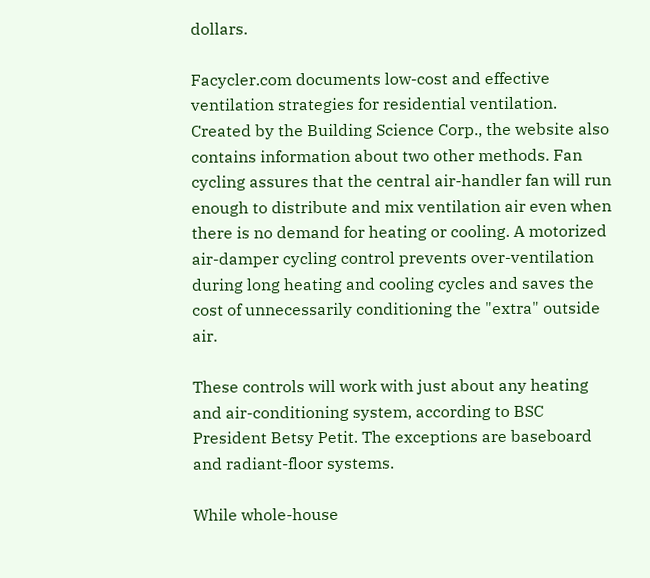dollars.

Facycler.com documents low-cost and effective ventilation strategies for residential ventilation. Created by the Building Science Corp., the website also contains information about two other methods. Fan cycling assures that the central air-handler fan will run enough to distribute and mix ventilation air even when there is no demand for heating or cooling. A motorized air-damper cycling control prevents over-ventilation during long heating and cooling cycles and saves the cost of unnecessarily conditioning the "extra" outside air.

These controls will work with just about any heating and air-conditioning system, according to BSC President Betsy Petit. The exceptions are baseboard and radiant-floor systems.

While whole-house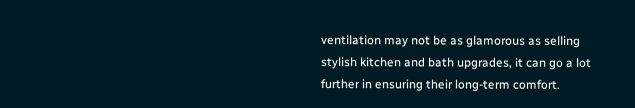ventilation may not be as glamorous as selling stylish kitchen and bath upgrades, it can go a lot further in ensuring their long-term comfort.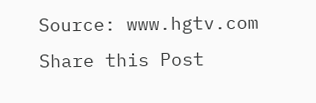Source: www.hgtv.com
Share this Post